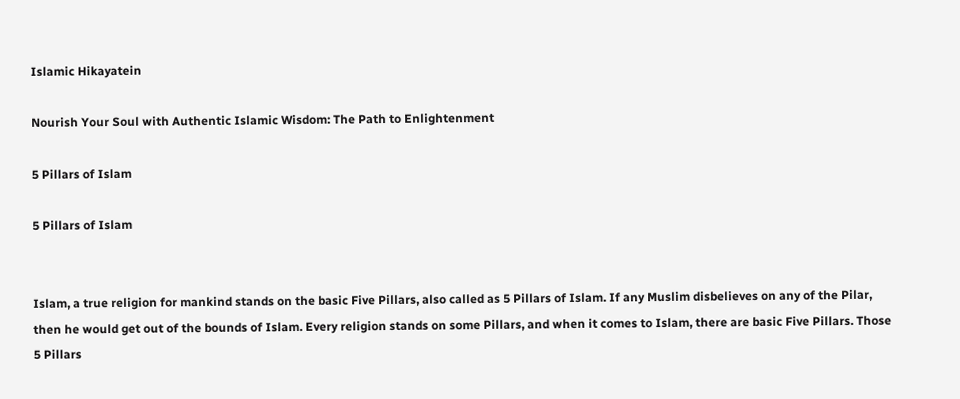Islamic Hikayatein

Nourish Your Soul with Authentic Islamic Wisdom: The Path to Enlightenment

5 Pillars of Islam

5 Pillars of Islam


Islam, a true religion for mankind stands on the basic Five Pillars, also called as 5 Pillars of Islam. If any Muslim disbelieves on any of the Pilar, then he would get out of the bounds of Islam. Every religion stands on some Pillars, and when it comes to Islam, there are basic Five Pillars. Those 5 Pillars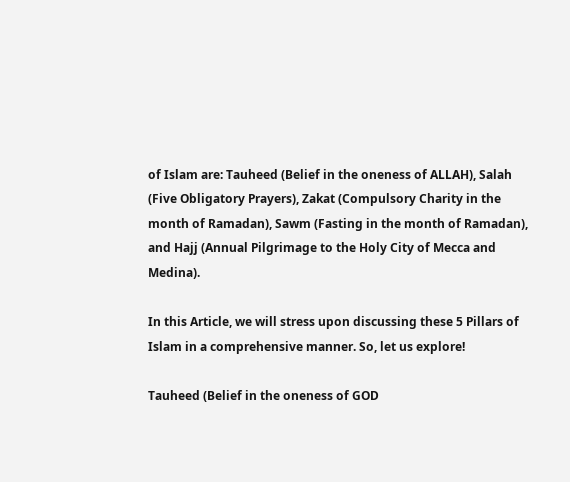of Islam are: Tauheed (Belief in the oneness of ALLAH), Salah (Five Obligatory Prayers), Zakat (Compulsory Charity in the month of Ramadan), Sawm (Fasting in the month of Ramadan), and Hajj (Annual Pilgrimage to the Holy City of Mecca and Medina).

In this Article, we will stress upon discussing these 5 Pillars of Islam in a comprehensive manner. So, let us explore!

Tauheed (Belief in the oneness of GOD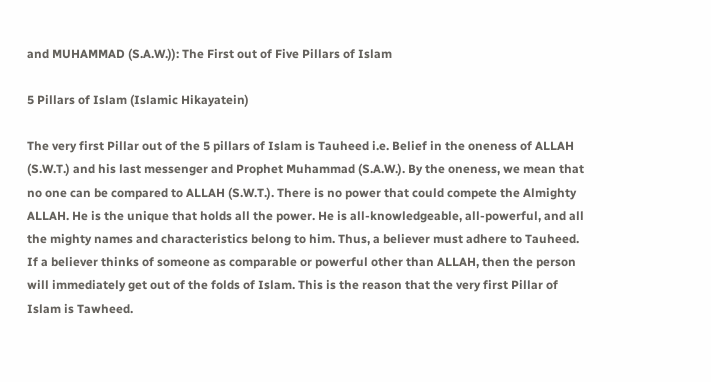and MUHAMMAD (S.A.W.)): The First out of Five Pillars of Islam

5 Pillars of Islam (Islamic Hikayatein)

The very first Pillar out of the 5 pillars of Islam is Tauheed i.e. Belief in the oneness of ALLAH (S.W.T.) and his last messenger and Prophet Muhammad (S.A.W.). By the oneness, we mean that no one can be compared to ALLAH (S.W.T.). There is no power that could compete the Almighty ALLAH. He is the unique that holds all the power. He is all-knowledgeable, all-powerful, and all the mighty names and characteristics belong to him. Thus, a believer must adhere to Tauheed. If a believer thinks of someone as comparable or powerful other than ALLAH, then the person will immediately get out of the folds of Islam. This is the reason that the very first Pillar of Islam is Tawheed.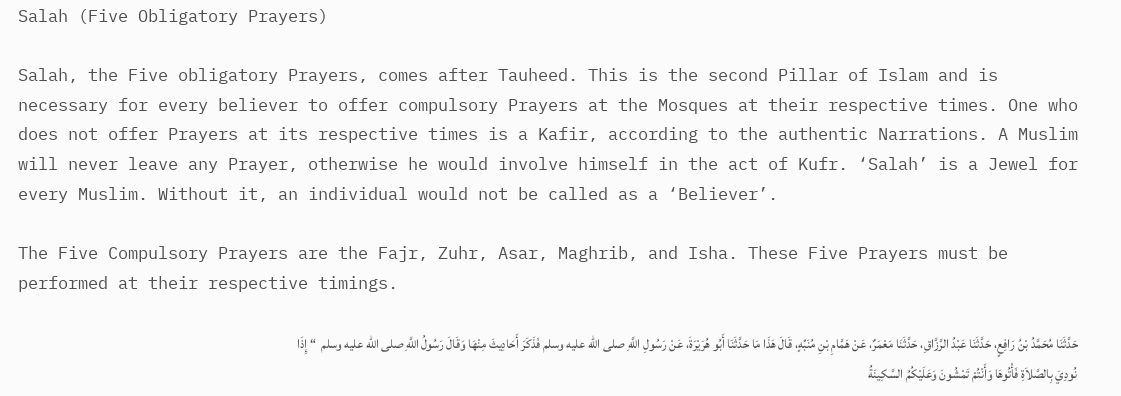Salah (Five Obligatory Prayers)

Salah, the Five obligatory Prayers, comes after Tauheed. This is the second Pillar of Islam and is necessary for every believer to offer compulsory Prayers at the Mosques at their respective times. One who does not offer Prayers at its respective times is a Kafir, according to the authentic Narrations. A Muslim will never leave any Prayer, otherwise he would involve himself in the act of Kufr. ‘Salah’ is a Jewel for every Muslim. Without it, an individual would not be called as a ‘Believer’.

The Five Compulsory Prayers are the Fajr, Zuhr, Asar, Maghrib, and Isha. These Five Prayers must be performed at their respective timings.

حَدَّثَنَا مُحَمَّدُ بْنُ رَافِعٍ، حَدَّثَنَا عَبْدُ الرَّزَّاقِ، حَدَّثَنَا مَعْمَرٌ، عَنْ هَمَّامِ بْنِ مُنَبِّهٍ، قَالَ هَذَا مَا حَدَّثَنَا أَبُو هُرَيْرَةَ، عَنْ رَسُولِ اللَّهِ صلى الله عليه وسلم فَذَكَرَ أَحَادِيثَ مِنْهَا وَقَالَ رَسُولُ اللَّهِ صلى الله عليه وسلم  “ إِذَا نُودِيَ بِالصَّلاَةِ فَأْتُوهَا وَأَنْتُمْ تَمْشُونَ وَعَلَيْكُمُ السَّكِينَةُ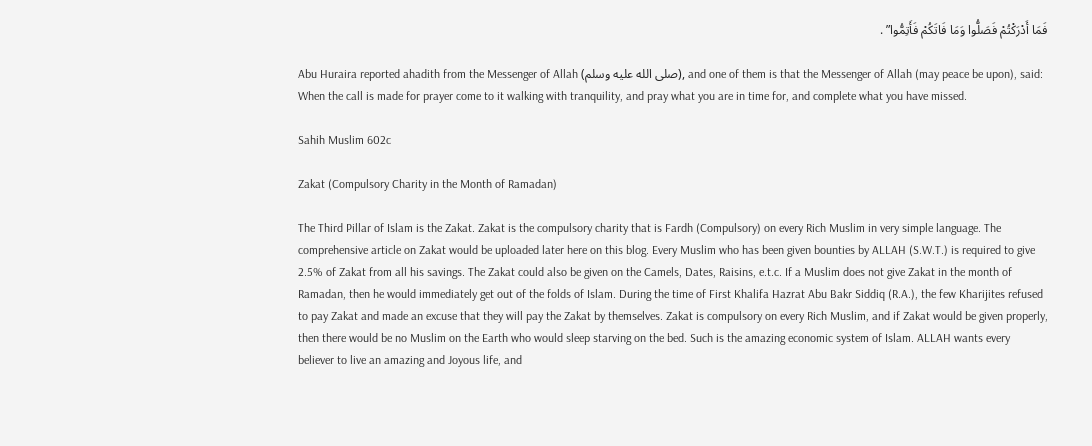فَمَا أَدْرَكْتُمْ فَصَلُّوا وَمَا فَاتَكُمْ فَأَتِمُّوا” .

Abu Huraira reported ahadith from the Messenger of Allah (صلى الله عليه وسلم), and one of them is that the Messenger of Allah (may peace be upon), said: When the call is made for prayer come to it walking with tranquility, and pray what you are in time for, and complete what you have missed.

Sahih Muslim 602c

Zakat (Compulsory Charity in the Month of Ramadan)

The Third Pillar of Islam is the Zakat. Zakat is the compulsory charity that is Fardh (Compulsory) on every Rich Muslim in very simple language. The comprehensive article on Zakat would be uploaded later here on this blog. Every Muslim who has been given bounties by ALLAH (S.W.T.) is required to give 2.5% of Zakat from all his savings. The Zakat could also be given on the Camels, Dates, Raisins, e.t.c. If a Muslim does not give Zakat in the month of Ramadan, then he would immediately get out of the folds of Islam. During the time of First Khalifa Hazrat Abu Bakr Siddiq (R.A.), the few Kharijites refused to pay Zakat and made an excuse that they will pay the Zakat by themselves. Zakat is compulsory on every Rich Muslim, and if Zakat would be given properly, then there would be no Muslim on the Earth who would sleep starving on the bed. Such is the amazing economic system of Islam. ALLAH wants every believer to live an amazing and Joyous life, and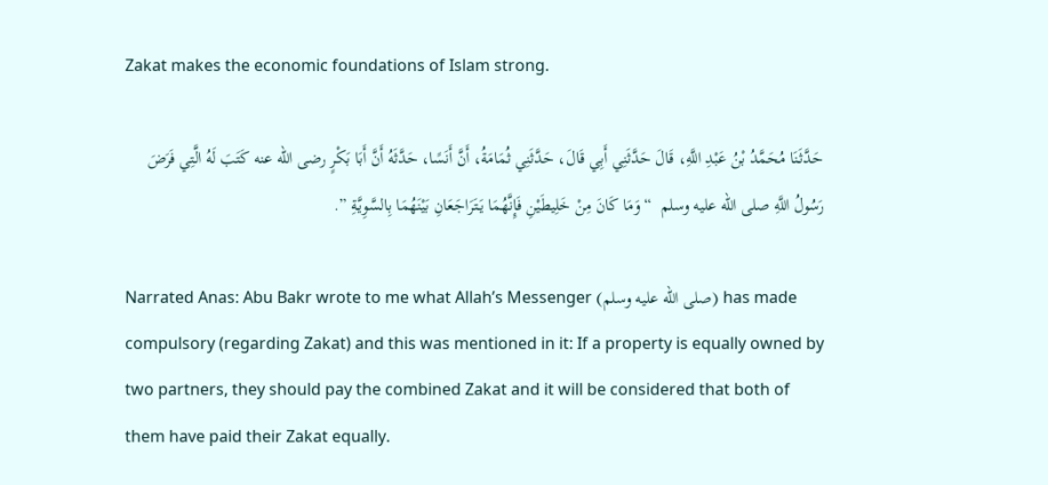Zakat makes the economic foundations of Islam strong.

حَدَّثَنَا مُحَمَّدُ بْنُ عَبْدِ اللَّهِ، قَالَ حَدَّثَنِي أَبِي قَالَ، حَدَّثَنِي ثُمَامَةُ، أَنَّ أَنَسًا، حَدَّثَهُ أَنَّ أَبَا بَكْرٍ رضى الله عنه كَتَبَ لَهُ الَّتِي فَرَضَ رَسُولُ اللَّهِ صلى الله عليه وسلم  “ وَمَا كَانَ مِنْ خَلِيطَيْنِ فَإِنَّهُمَا يَتَرَاجَعَانِ بَيْنَهُمَا بِالسَّوِيَّةِ ”.

Narrated Anas: Abu Bakr wrote to me what Allah’s Messenger (صلى الله عليه وسلم) has made compulsory (regarding Zakat) and this was mentioned in it: If a property is equally owned by two partners, they should pay the combined Zakat and it will be considered that both of them have paid their Zakat equally.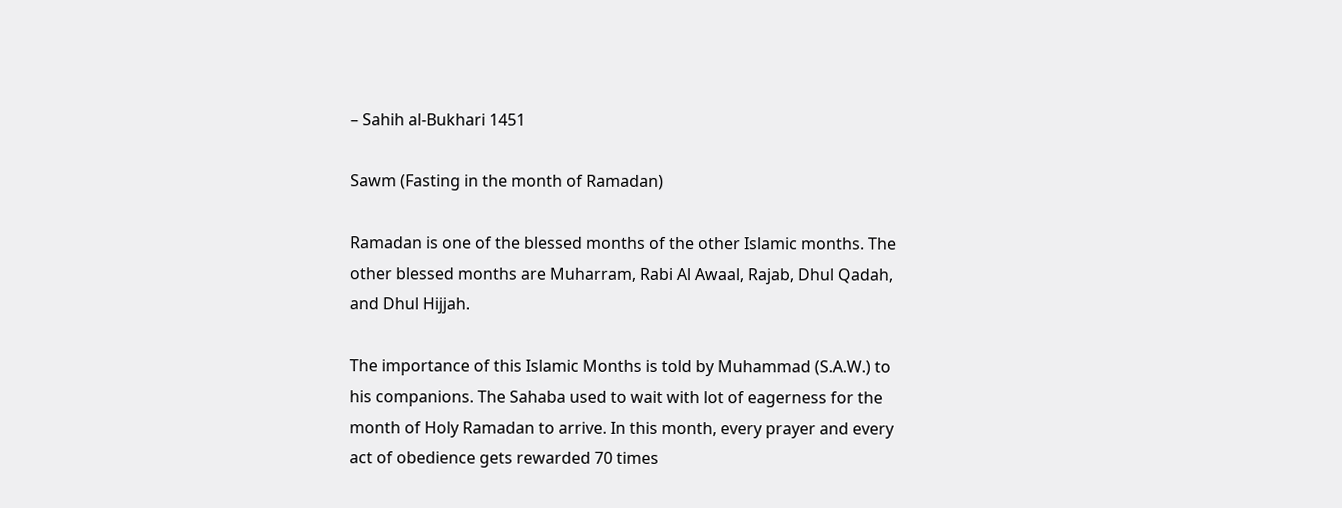– Sahih al-Bukhari 1451

Sawm (Fasting in the month of Ramadan)

Ramadan is one of the blessed months of the other Islamic months. The other blessed months are Muharram, Rabi Al Awaal, Rajab, Dhul Qadah, and Dhul Hijjah.

The importance of this Islamic Months is told by Muhammad (S.A.W.) to his companions. The Sahaba used to wait with lot of eagerness for the month of Holy Ramadan to arrive. In this month, every prayer and every act of obedience gets rewarded 70 times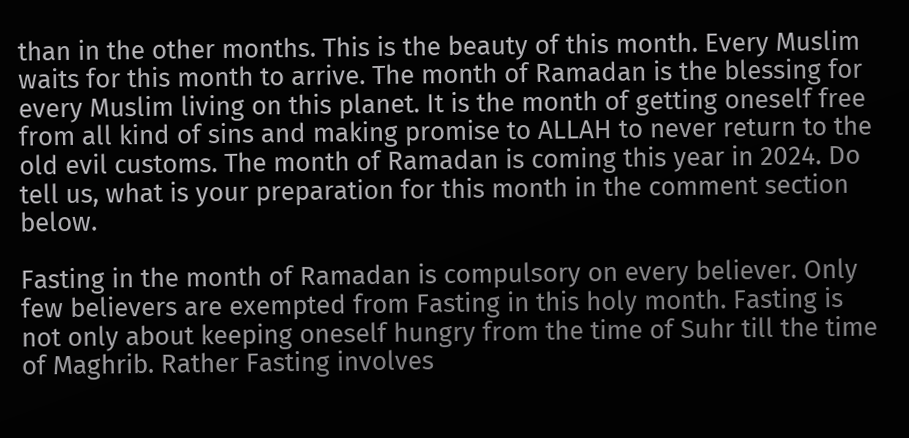than in the other months. This is the beauty of this month. Every Muslim waits for this month to arrive. The month of Ramadan is the blessing for every Muslim living on this planet. It is the month of getting oneself free from all kind of sins and making promise to ALLAH to never return to the old evil customs. The month of Ramadan is coming this year in 2024. Do tell us, what is your preparation for this month in the comment section below.

Fasting in the month of Ramadan is compulsory on every believer. Only few believers are exempted from Fasting in this holy month. Fasting is not only about keeping oneself hungry from the time of Suhr till the time of Maghrib. Rather Fasting involves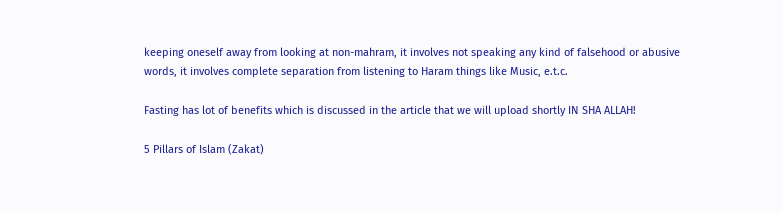keeping oneself away from looking at non-mahram, it involves not speaking any kind of falsehood or abusive words, it involves complete separation from listening to Haram things like Music, e.t.c.

Fasting has lot of benefits which is discussed in the article that we will upload shortly IN SHA ALLAH!

5 Pillars of Islam (Zakat)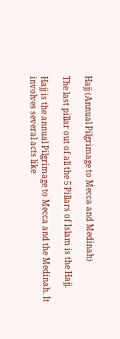Hajj (Annual Pilgrimage to Mecca and Medinah)

The last pillar out of all the 5 Pillars of Islam is the Hajj.

Hajj is the annual Pilgrimage to Mecca and the Medinah. It involves several acts like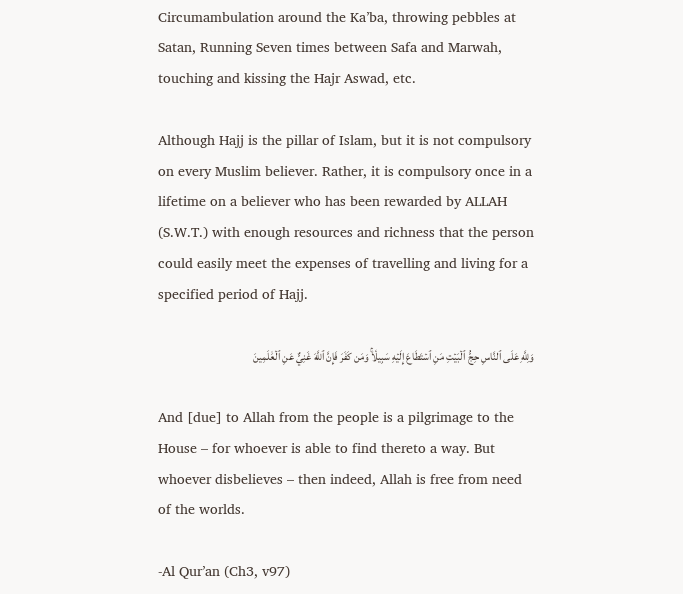Circumambulation around the Ka’ba, throwing pebbles at Satan, Running Seven times between Safa and Marwah, touching and kissing the Hajr Aswad, etc.

Although Hajj is the pillar of Islam, but it is not compulsory on every Muslim believer. Rather, it is compulsory once in a lifetime on a believer who has been rewarded by ALLAH (S.W.T.) with enough resources and richness that the person could easily meet the expenses of travelling and living for a specified period of Hajj.

وَلِلَّهِ عَلَى ٱلنَّاسِ حِجُّ ٱلۡبَيۡتِ مَنِ ٱسۡتَطَاعَ إِلَيۡهِ سَبِيلٗاۚ وَمَن كَفَرَ فَإِنَّ ٱللَّهَ غَنِيٌّ عَنِ ٱلۡعَٰلَمِينَ

And [due] to Allah from the people is a pilgrimage to the House – for whoever is able to find thereto a way. But whoever disbelieves – then indeed, Allah is free from need of the worlds.

-Al Qur’an (Ch3, v97)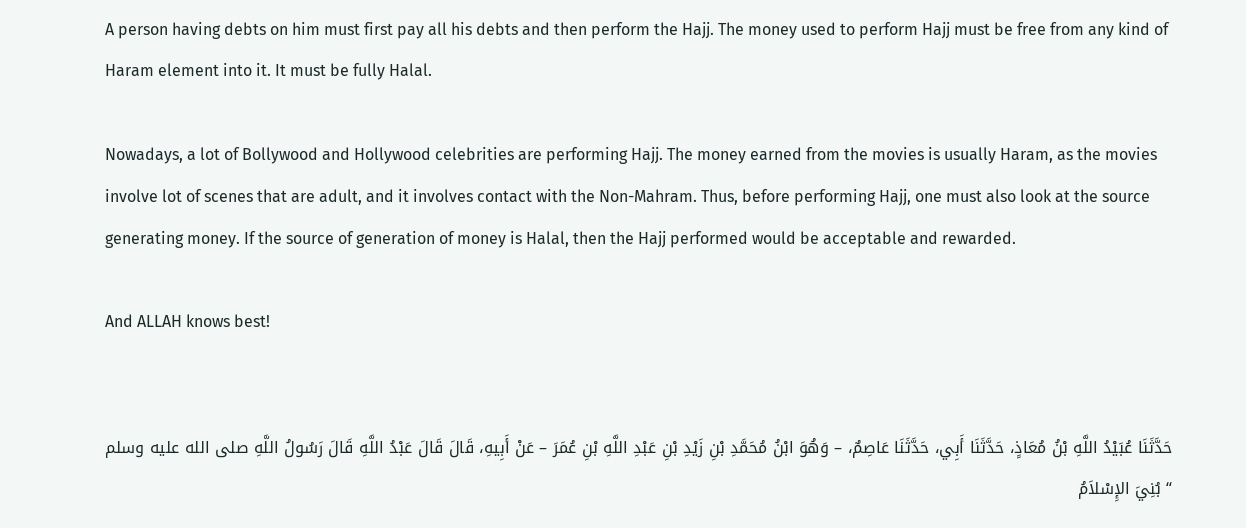A person having debts on him must first pay all his debts and then perform the Hajj. The money used to perform Hajj must be free from any kind of Haram element into it. It must be fully Halal.

Nowadays, a lot of Bollywood and Hollywood celebrities are performing Hajj. The money earned from the movies is usually Haram, as the movies involve lot of scenes that are adult, and it involves contact with the Non-Mahram. Thus, before performing Hajj, one must also look at the source generating money. If the source of generation of money is Halal, then the Hajj performed would be acceptable and rewarded.

And ALLAH knows best!


حَدَّثَنَا عُبَيْدُ اللَّهِ بْنُ مُعَاذٍ، حَدَّثَنَا أَبِي، حَدَّثَنَا عَاصِمٌ، – وَهُوَ ابْنُ مُحَمَّدِ بْنِ زَيْدِ بْنِ عَبْدِ اللَّهِ بْنِ عُمَرَ – عَنْ أَبِيهِ، قَالَ قَالَ عَبْدُ اللَّهِ قَالَ رَسُولُ اللَّهِ صلى الله عليه وسلم  “ بُنِيَ الإِسْلاَمُ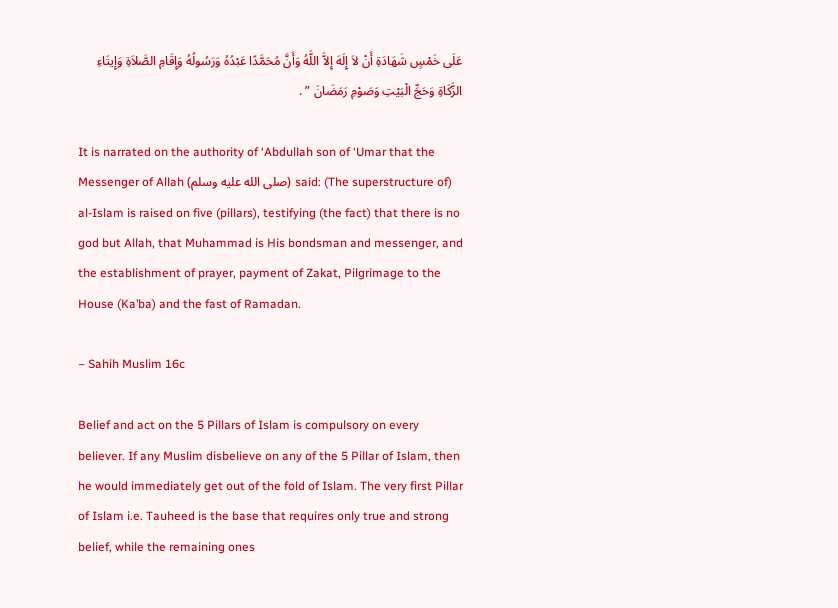عَلَى خَمْسٍ شَهَادَةِ أَنْ لاَ إِلَهَ إِلاَّ اللَّهُ وَأَنَّ مُحَمَّدًا عَبْدُهُ وَرَسُولُهُ وَإِقَامِ الصَّلاَةِ وَإِيتَاءِ الزَّكَاةِ وَحَجِّ الْبَيْتِ وَصَوْمِ رَمَضَانَ ” .

It is narrated on the authority of ‘Abdullah son of ‘Umar that the Messenger of Allah (صلى الله عليه وسلم) said: (The superstructure of) al-Islam is raised on five (pillars), testifying (the fact) that there is no god but Allah, that Muhammad is His bondsman and messenger, and the establishment of prayer, payment of Zakat, Pilgrimage to the House (Ka’ba) and the fast of Ramadan.

– Sahih Muslim 16c

Belief and act on the 5 Pillars of Islam is compulsory on every believer. If any Muslim disbelieve on any of the 5 Pillar of Islam, then he would immediately get out of the fold of Islam. The very first Pillar of Islam i.e. Tauheed is the base that requires only true and strong belief, while the remaining ones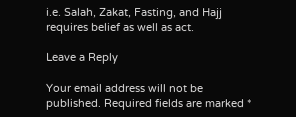i.e. Salah, Zakat, Fasting, and Hajj requires belief as well as act.

Leave a Reply

Your email address will not be published. Required fields are marked *